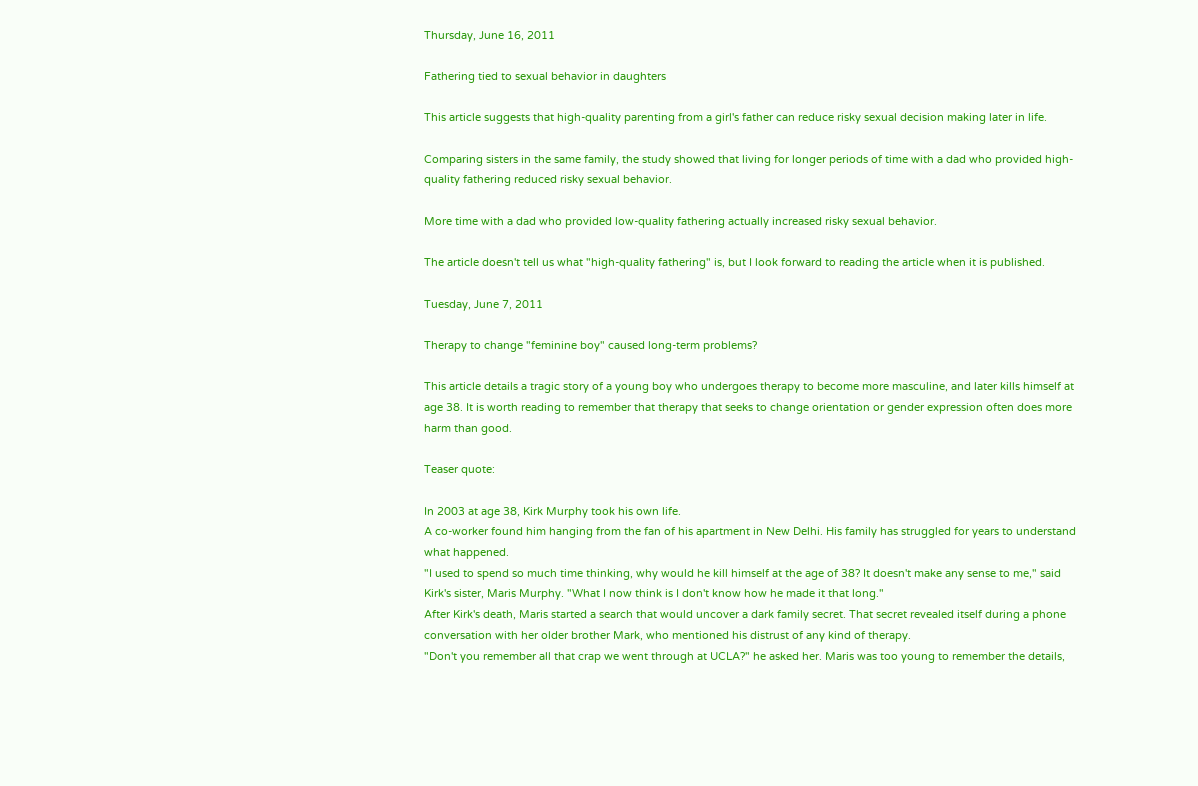Thursday, June 16, 2011

Fathering tied to sexual behavior in daughters

This article suggests that high-quality parenting from a girl's father can reduce risky sexual decision making later in life.

Comparing sisters in the same family, the study showed that living for longer periods of time with a dad who provided high-quality fathering reduced risky sexual behavior.

More time with a dad who provided low-quality fathering actually increased risky sexual behavior.

The article doesn't tell us what "high-quality fathering" is, but I look forward to reading the article when it is published.

Tuesday, June 7, 2011

Therapy to change "feminine boy" caused long-term problems?

This article details a tragic story of a young boy who undergoes therapy to become more masculine, and later kills himself at age 38. It is worth reading to remember that therapy that seeks to change orientation or gender expression often does more harm than good.

Teaser quote:

In 2003 at age 38, Kirk Murphy took his own life.
A co-worker found him hanging from the fan of his apartment in New Delhi. His family has struggled for years to understand what happened.
"I used to spend so much time thinking, why would he kill himself at the age of 38? It doesn't make any sense to me," said Kirk's sister, Maris Murphy. "What I now think is I don't know how he made it that long."
After Kirk's death, Maris started a search that would uncover a dark family secret. That secret revealed itself during a phone conversation with her older brother Mark, who mentioned his distrust of any kind of therapy.
"Don't you remember all that crap we went through at UCLA?" he asked her. Maris was too young to remember the details,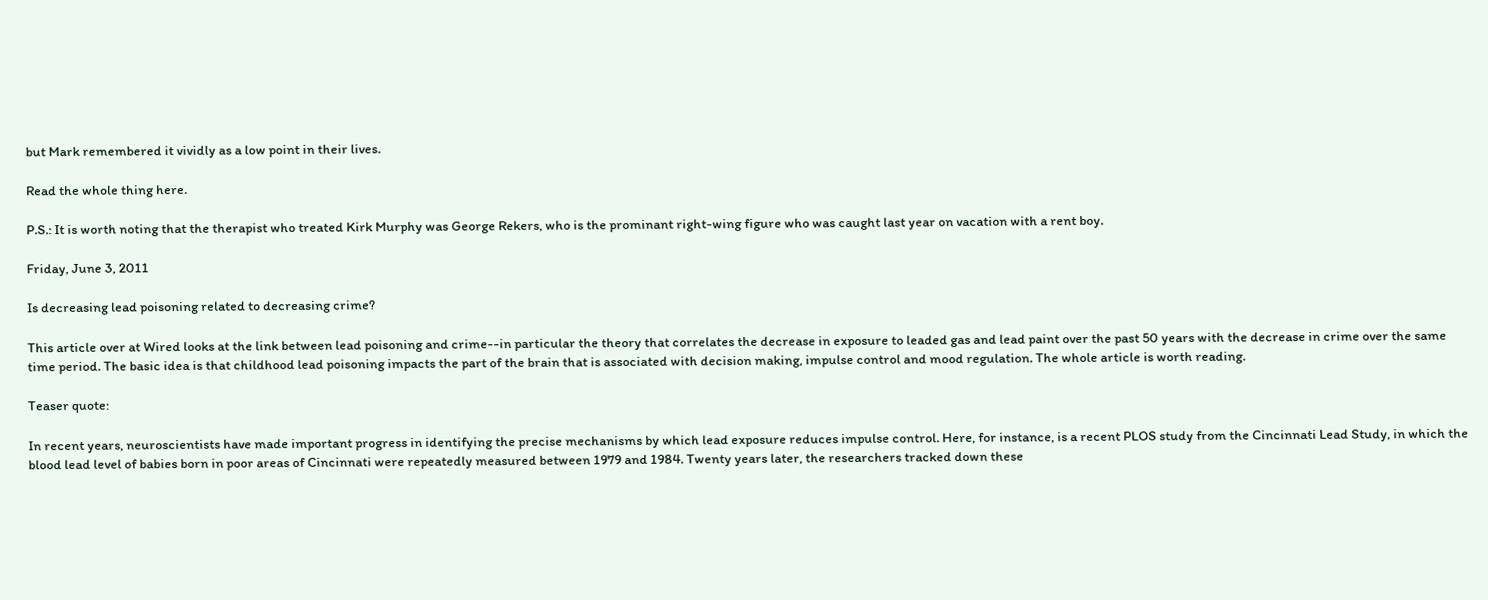but Mark remembered it vividly as a low point in their lives.

Read the whole thing here.

P.S.: It is worth noting that the therapist who treated Kirk Murphy was George Rekers, who is the prominant right-wing figure who was caught last year on vacation with a rent boy.

Friday, June 3, 2011

Is decreasing lead poisoning related to decreasing crime?

This article over at Wired looks at the link between lead poisoning and crime--in particular the theory that correlates the decrease in exposure to leaded gas and lead paint over the past 50 years with the decrease in crime over the same time period. The basic idea is that childhood lead poisoning impacts the part of the brain that is associated with decision making, impulse control and mood regulation. The whole article is worth reading.

Teaser quote:

In recent years, neuroscientists have made important progress in identifying the precise mechanisms by which lead exposure reduces impulse control. Here, for instance, is a recent PLOS study from the Cincinnati Lead Study, in which the blood lead level of babies born in poor areas of Cincinnati were repeatedly measured between 1979 and 1984. Twenty years later, the researchers tracked down these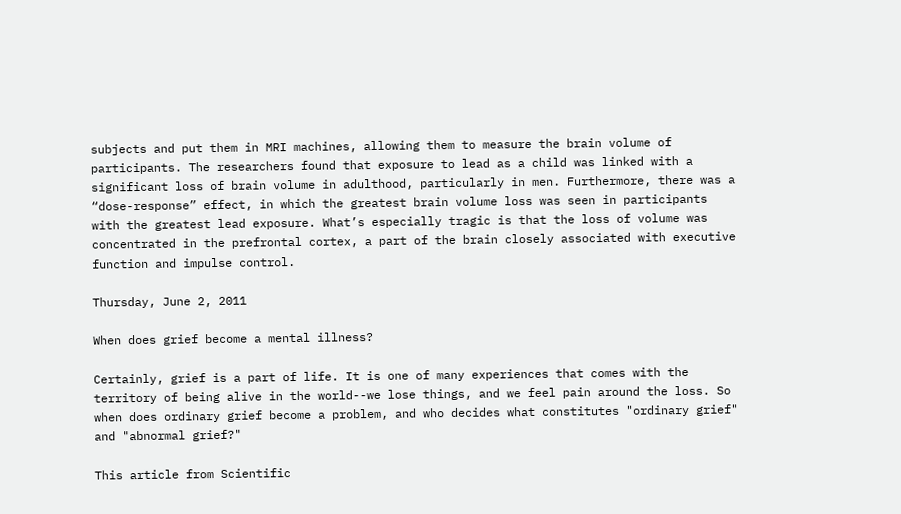subjects and put them in MRI machines, allowing them to measure the brain volume of participants. The researchers found that exposure to lead as a child was linked with a significant loss of brain volume in adulthood, particularly in men. Furthermore, there was a “dose-response” effect, in which the greatest brain volume loss was seen in participants with the greatest lead exposure. What’s especially tragic is that the loss of volume was concentrated in the prefrontal cortex, a part of the brain closely associated with executive function and impulse control.

Thursday, June 2, 2011

When does grief become a mental illness?

Certainly, grief is a part of life. It is one of many experiences that comes with the territory of being alive in the world--we lose things, and we feel pain around the loss. So when does ordinary grief become a problem, and who decides what constitutes "ordinary grief" and "abnormal grief?"

This article from Scientific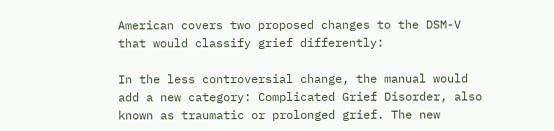American covers two proposed changes to the DSM-V that would classify grief differently:

In the less controversial change, the manual would add a new category: Complicated Grief Disorder, also known as traumatic or prolonged grief. The new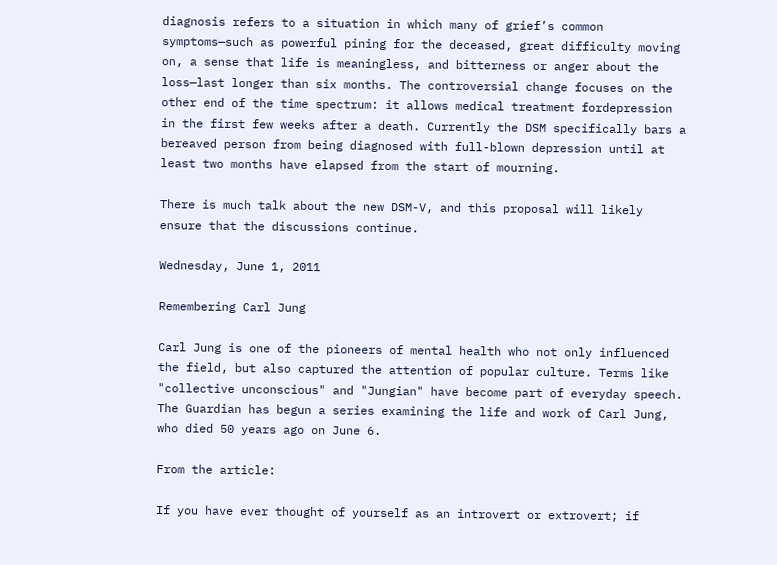diagnosis refers to a situation in which many of grief’s common symptoms—such as powerful pining for the deceased, great difficulty moving on, a sense that life is meaningless, and bitterness or anger about the loss—last longer than six months. The controversial change focuses on the other end of the time spectrum: it allows medical treatment fordepression in the first few weeks after a death. Currently the DSM specifically bars a bereaved person from being diagnosed with full-blown depression until at least two months have elapsed from the start of mourning.

There is much talk about the new DSM-V, and this proposal will likely ensure that the discussions continue.

Wednesday, June 1, 2011

Remembering Carl Jung

Carl Jung is one of the pioneers of mental health who not only influenced the field, but also captured the attention of popular culture. Terms like "collective unconscious" and "Jungian" have become part of everyday speech. The Guardian has begun a series examining the life and work of Carl Jung, who died 50 years ago on June 6.

From the article:

If you have ever thought of yourself as an introvert or extrovert; if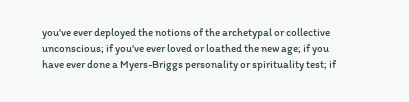you've ever deployed the notions of the archetypal or collective unconscious; if you've ever loved or loathed the new age; if you have ever done a Myers-Briggs personality or spirituality test; if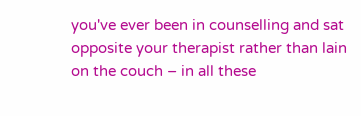you've ever been in counselling and sat opposite your therapist rather than lain on the couch – in all these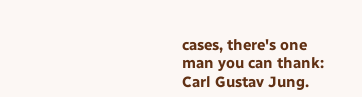cases, there's one man you can thank: Carl Gustav Jung.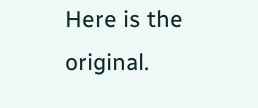Here is the original.